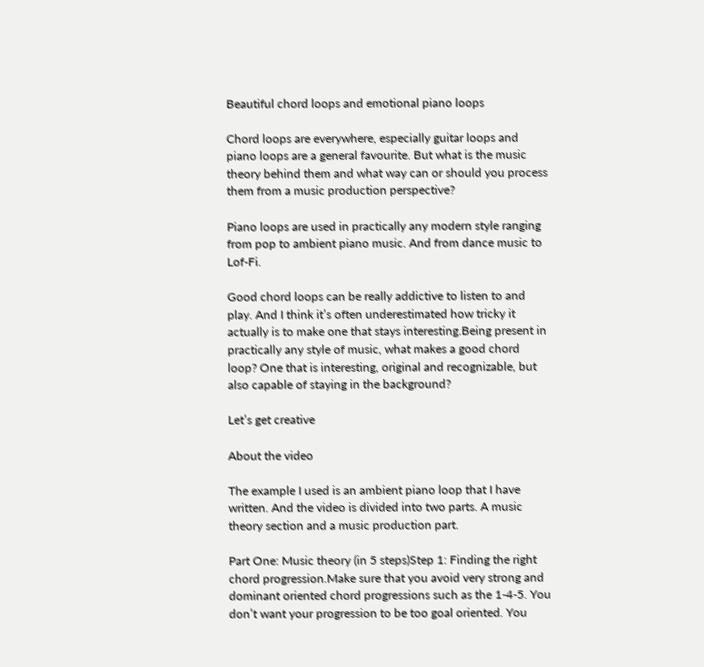Beautiful chord loops and emotional piano loops

Chord loops are everywhere, especially guitar loops and piano loops are a general favourite. But what is the music theory behind them and what way can or should you process them from a music production perspective?

Piano loops are used in practically any modern style ranging from pop to ambient piano music. And from dance music to Lof-Fi.

Good chord loops can be really addictive to listen to and play. And I think it’s often underestimated how tricky it actually is to make one that stays interesting.Being present in practically any style of music, what makes a good chord loop? One that is interesting, original and recognizable, but also capable of staying in the background?

Let’s get creative

About the video

The example I used is an ambient piano loop that I have written. And the video is divided into two parts. A music theory section and a music production part.

Part One: Music theory (in 5 steps)Step 1: Finding the right chord progression.Make sure that you avoid very strong and dominant oriented chord progressions such as the 1-4-5. You don’t want your progression to be too goal oriented. You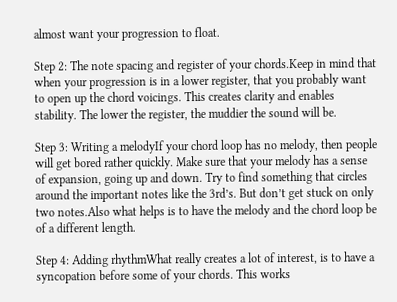almost want your progression to float.

Step 2: The note spacing and register of your chords.Keep in mind that when your progression is in a lower register, that you probably want to open up the chord voicings. This creates clarity and enables stability. The lower the register, the muddier the sound will be.

Step 3: Writing a melodyIf your chord loop has no melody, then people will get bored rather quickly. Make sure that your melody has a sense of expansion, going up and down. Try to find something that circles around the important notes like the 3rd’s. But don’t get stuck on only two notes.Also what helps is to have the melody and the chord loop be of a different length.

Step 4: Adding rhythmWhat really creates a lot of interest, is to have a syncopation before some of your chords. This works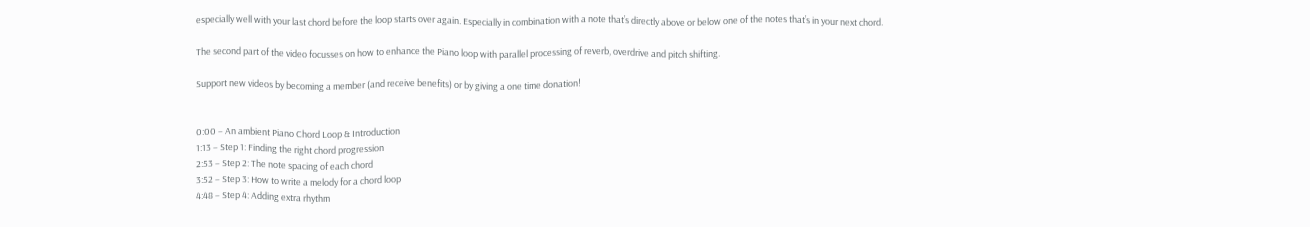especially well with your last chord before the loop starts over again. Especially in combination with a note that’s directly above or below one of the notes that’s in your next chord.

The second part of the video focusses on how to enhance the Piano loop with parallel processing of reverb, overdrive and pitch shifting.

Support new videos by becoming a member (and receive benefits) or by giving a one time donation!


0:00 – An ambient Piano Chord Loop & Introduction
1:13 – Step 1: Finding the right chord progression
2:53 – Step 2: The note spacing of each chord
3:52 – Step 3: How to write a melody for a chord loop
4:48 – Step 4: Adding extra rhythm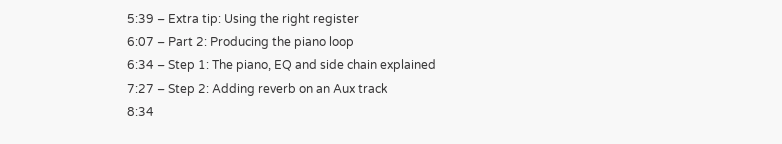5:39 – Extra tip: Using the right register
6:07 – Part 2: Producing the piano loop
6:34 – Step 1: The piano, EQ and side chain explained
7:27 – Step 2: Adding reverb on an Aux track
8:34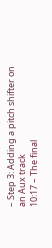– Step 3: Adding a pitch shifter on an Aux track
10:17 – The final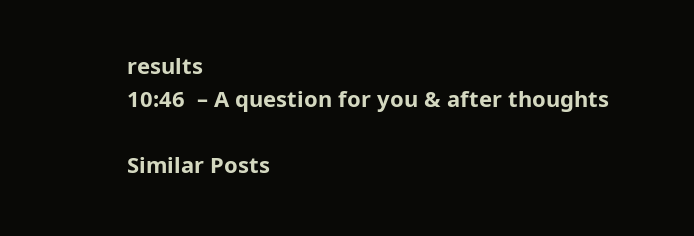results
10:46  – A question for you & after thoughts

Similar Posts